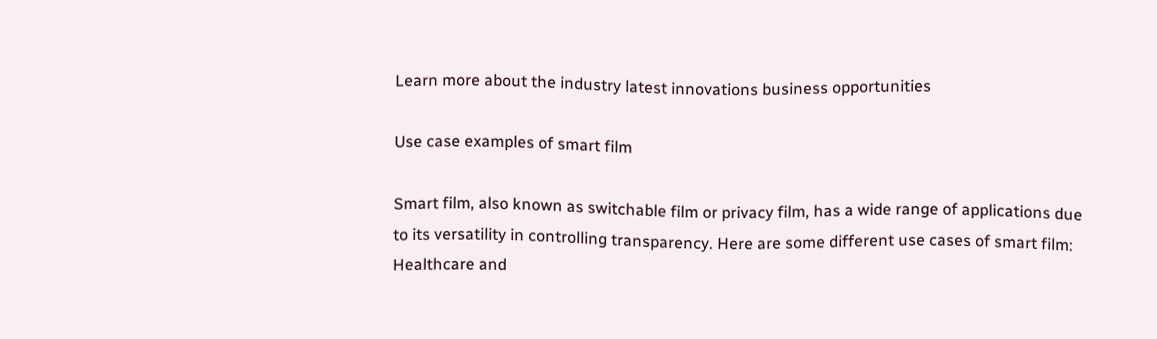Learn more about the industry latest innovations business opportunities

Use case examples of smart film

Smart film, also known as switchable film or privacy film, has a wide range of applications due to its versatility in controlling transparency. Here are some different use cases of smart film: Healthcare and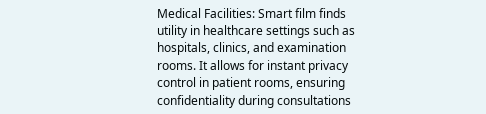Medical Facilities: Smart film finds utility in healthcare settings such as hospitals, clinics, and examination rooms. It allows for instant privacy control in patient rooms, ensuring confidentiality during consultations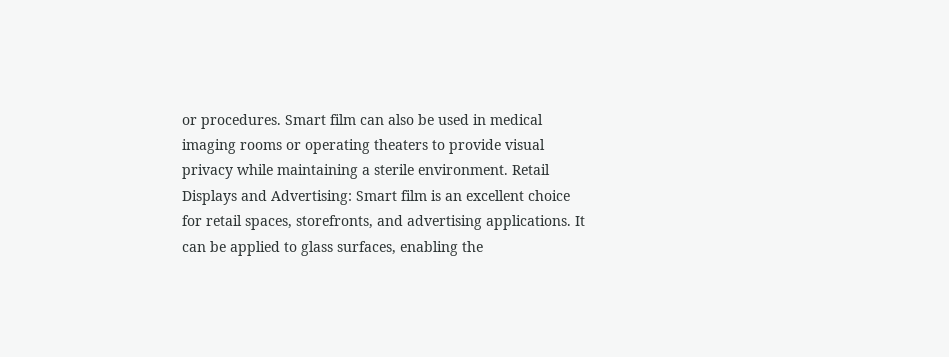or procedures. Smart film can also be used in medical imaging rooms or operating theaters to provide visual privacy while maintaining a sterile environment. Retail Displays and Advertising: Smart film is an excellent choice for retail spaces, storefronts, and advertising applications. It can be applied to glass surfaces, enabling the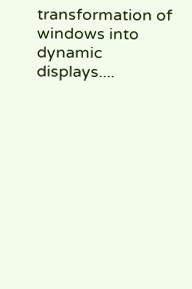transformation of windows into dynamic displays....